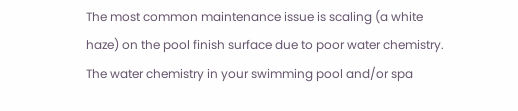The most common maintenance issue is scaling (a white haze) on the pool finish surface due to poor water chemistry. The water chemistry in your swimming pool and/or spa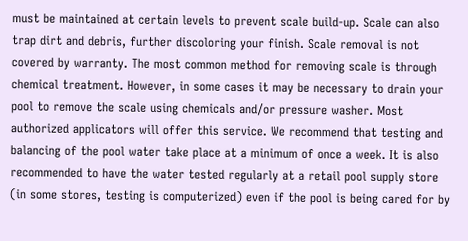must be maintained at certain levels to prevent scale build-up. Scale can also trap dirt and debris, further discoloring your finish. Scale removal is not covered by warranty. The most common method for removing scale is through chemical treatment. However, in some cases it may be necessary to drain your pool to remove the scale using chemicals and/or pressure washer. Most authorized applicators will offer this service. We recommend that testing and balancing of the pool water take place at a minimum of once a week. It is also recommended to have the water tested regularly at a retail pool supply store (in some stores, testing is computerized) even if the pool is being cared for by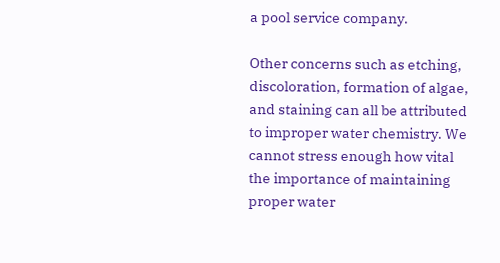a pool service company.

Other concerns such as etching, discoloration, formation of algae, and staining can all be attributed to improper water chemistry. We cannot stress enough how vital the importance of maintaining proper water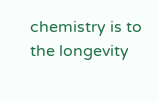chemistry is to the longevity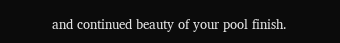and continued beauty of your pool finish.